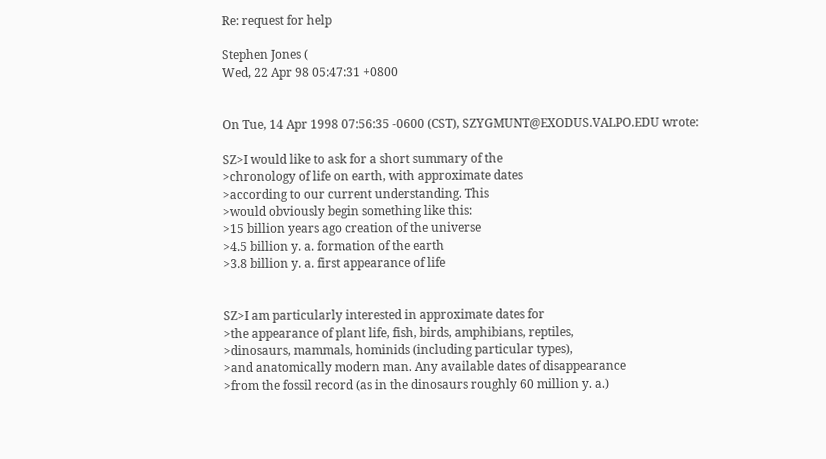Re: request for help

Stephen Jones (
Wed, 22 Apr 98 05:47:31 +0800


On Tue, 14 Apr 1998 07:56:35 -0600 (CST), SZYGMUNT@EXODUS.VALPO.EDU wrote:

SZ>I would like to ask for a short summary of the
>chronology of life on earth, with approximate dates
>according to our current understanding. This
>would obviously begin something like this:
>15 billion years ago creation of the universe
>4.5 billion y. a. formation of the earth
>3.8 billion y. a. first appearance of life


SZ>I am particularly interested in approximate dates for
>the appearance of plant life, fish, birds, amphibians, reptiles,
>dinosaurs, mammals, hominids (including particular types),
>and anatomically modern man. Any available dates of disappearance
>from the fossil record (as in the dinosaurs roughly 60 million y. a.)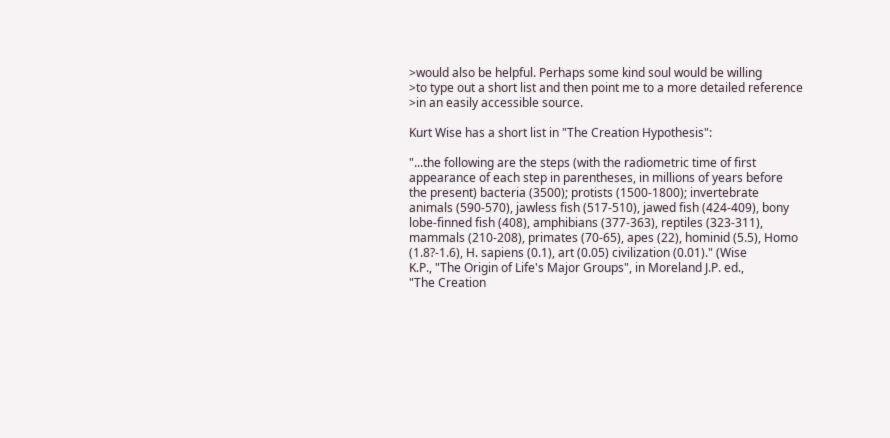>would also be helpful. Perhaps some kind soul would be willing
>to type out a short list and then point me to a more detailed reference
>in an easily accessible source.

Kurt Wise has a short list in "The Creation Hypothesis":

"...the following are the steps (with the radiometric time of first
appearance of each step in parentheses, in millions of years before
the present) bacteria (3500); protists (1500-1800); invertebrate
animals (590-570), jawless fish (517-510), jawed fish (424-409), bony
lobe-finned fish (408), amphibians (377-363), reptiles (323-311),
mammals (210-208), primates (70-65), apes (22), hominid (5.5), Homo
(1.8?-1.6), H. sapiens (0.1), art (0.05) civilization (0.01)." (Wise
K.P., "The Origin of Life's Major Groups", in Moreland J.P. ed.,
"The Creation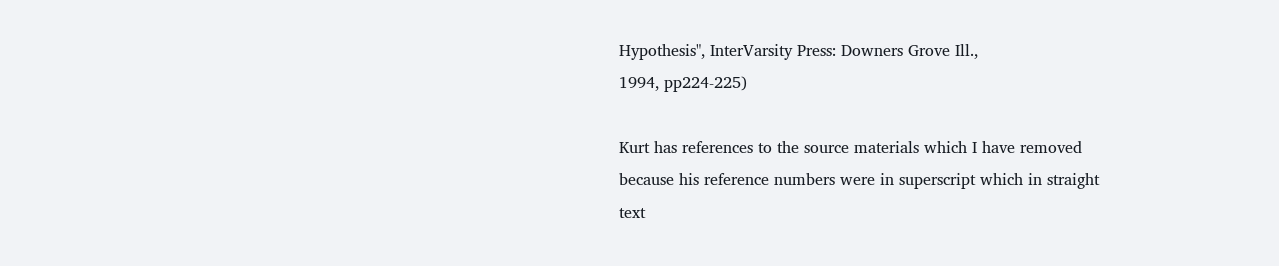Hypothesis", InterVarsity Press: Downers Grove Ill.,
1994, pp224-225)

Kurt has references to the source materials which I have removed
because his reference numbers were in superscript which in straight
text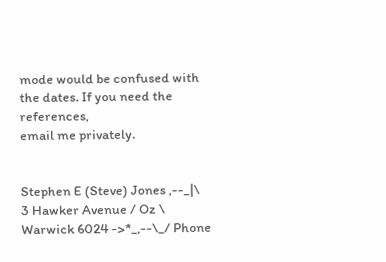mode would be confused with the dates. If you need the references,
email me privately.


Stephen E (Steve) Jones ,--_|\
3 Hawker Avenue / Oz \
Warwick 6024 ->*_,--\_/ Phone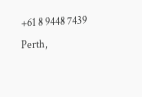+61 8 9448 7439
Perth,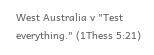West Australia v "Test everything." (1Thess 5:21)